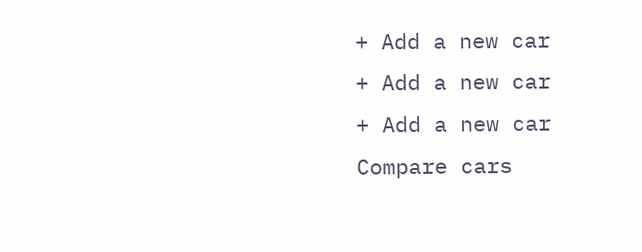+ Add a new car
+ Add a new car
+ Add a new car
Compare cars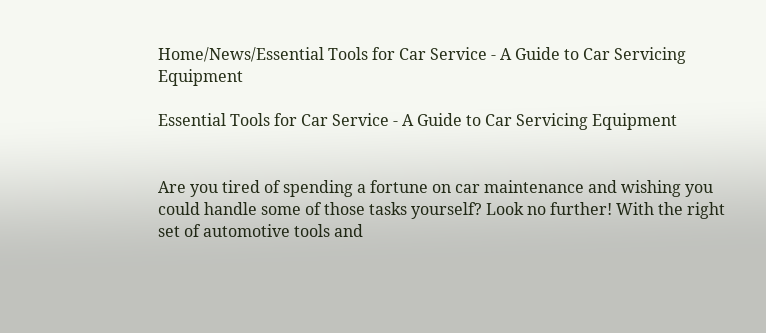Home/News/Essential Tools for Car Service - A Guide to Car Servicing Equipment

Essential Tools for Car Service - A Guide to Car Servicing Equipment


Are you tired of spending a fortune on car maintenance and wishing you could handle some of those tasks yourself? Look no further! With the right set of automotive tools and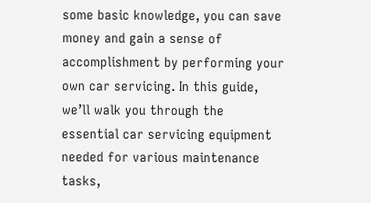some basic knowledge, you can save money and gain a sense of accomplishment by performing your own car servicing. In this guide, we’ll walk you through the essential car servicing equipment needed for various maintenance tasks,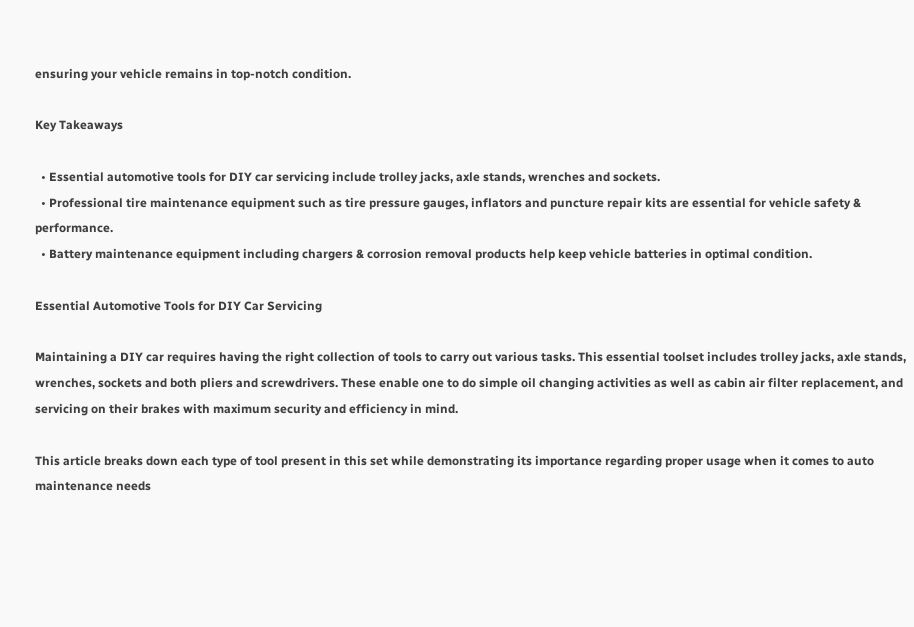ensuring your vehicle remains in top-notch condition.

Key Takeaways

  • Essential automotive tools for DIY car servicing include trolley jacks, axle stands, wrenches and sockets.
  • Professional tire maintenance equipment such as tire pressure gauges, inflators and puncture repair kits are essential for vehicle safety & performance.
  • Battery maintenance equipment including chargers & corrosion removal products help keep vehicle batteries in optimal condition.

Essential Automotive Tools for DIY Car Servicing

Maintaining a DIY car requires having the right collection of tools to carry out various tasks. This essential toolset includes trolley jacks, axle stands, wrenches, sockets and both pliers and screwdrivers. These enable one to do simple oil changing activities as well as cabin air filter replacement, and servicing on their brakes with maximum security and efficiency in mind.

This article breaks down each type of tool present in this set while demonstrating its importance regarding proper usage when it comes to auto maintenance needs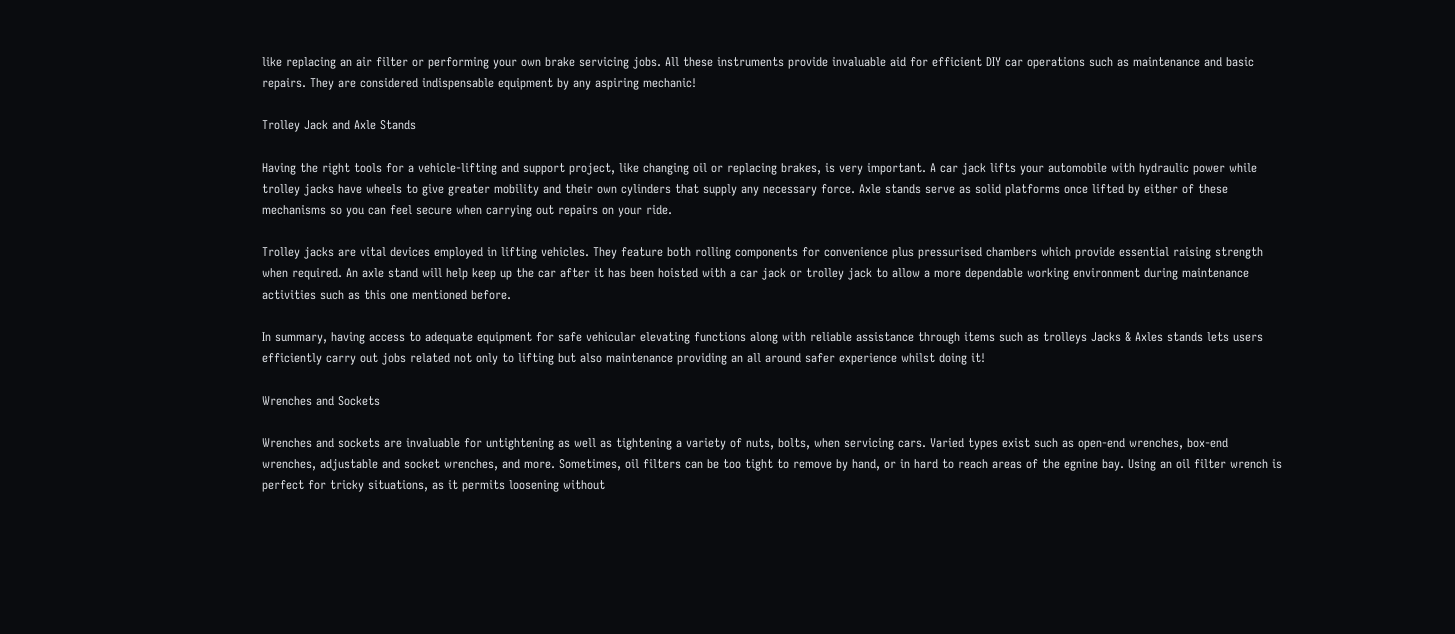like replacing an air filter or performing your own brake servicing jobs. All these instruments provide invaluable aid for efficient DIY car operations such as maintenance and basic repairs. They are considered indispensable equipment by any aspiring mechanic!

Trolley Jack and Axle Stands

Having the right tools for a vehicle-lifting and support project, like changing oil or replacing brakes, is very important. A car jack lifts your automobile with hydraulic power while trolley jacks have wheels to give greater mobility and their own cylinders that supply any necessary force. Axle stands serve as solid platforms once lifted by either of these mechanisms so you can feel secure when carrying out repairs on your ride.

Trolley jacks are vital devices employed in lifting vehicles. They feature both rolling components for convenience plus pressurised chambers which provide essential raising strength when required. An axle stand will help keep up the car after it has been hoisted with a car jack or trolley jack to allow a more dependable working environment during maintenance activities such as this one mentioned before.

In summary, having access to adequate equipment for safe vehicular elevating functions along with reliable assistance through items such as trolleys Jacks & Axles stands lets users efficiently carry out jobs related not only to lifting but also maintenance providing an all around safer experience whilst doing it!

Wrenches and Sockets

Wrenches and sockets are invaluable for untightening as well as tightening a variety of nuts, bolts, when servicing cars. Varied types exist such as open-end wrenches, box-end wrenches, adjustable and socket wrenches, and more. Sometimes, oil filters can be too tight to remove by hand, or in hard to reach areas of the egnine bay. Using an oil filter wrench is perfect for tricky situations, as it permits loosening without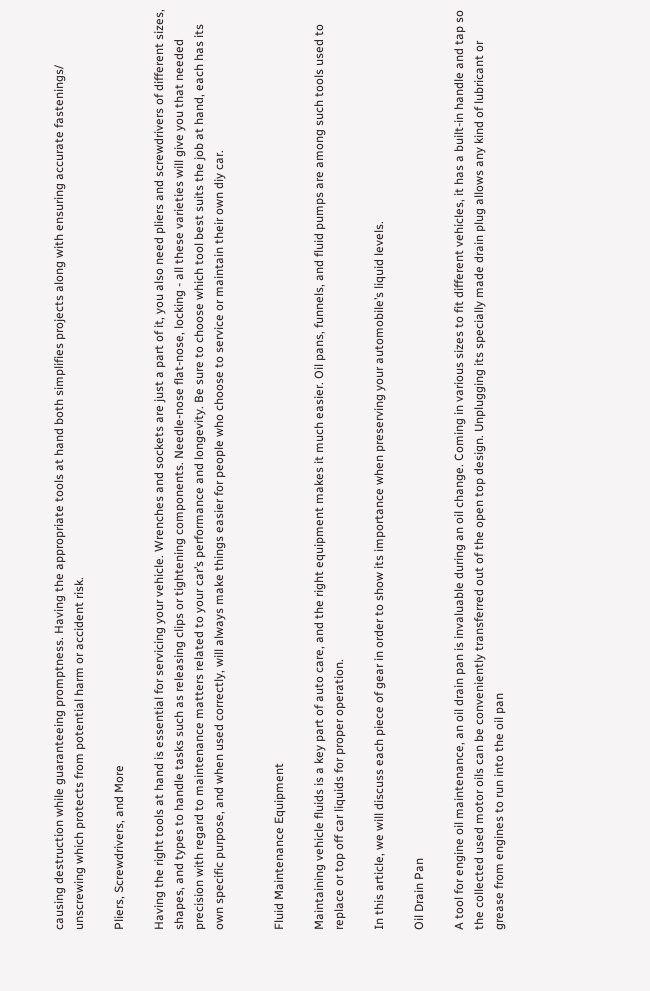causing destruction while guaranteeing promptness. Having the appropriate tools at hand both simplifies projects along with ensuring accurate fastenings/ unscrewing which protects from potential harm or accident risk.

Pliers, Screwdrivers, and More

Having the right tools at hand is essential for servicing your vehicle. Wrenches and sockets are just a part of it, you also need pliers and screwdrivers of different sizes, shapes, and types to handle tasks such as releasing clips or tightening components. Needle-nose flat-nose, locking - all these varieties will give you that needed precision with regard to maintenance matters related to your car’s performance and longevity. Be sure to choose which tool best suits the job at hand, each has its own specific purpose, and when used correctly, will always make things easier for people who choose to service or maintain their own diy car.


Fluid Maintenance Equipment

Maintaining vehicle fluids is a key part of auto care, and the right equipment makes it much easier. Oil pans, funnels, and fluid pumps are among such tools used to replace or top off car liquids for proper operation.

In this article, we will discuss each piece of gear in order to show its importance when preserving your automobile’s liquid levels.

Oil Drain Pan

A tool for engine oil maintenance, an oil drain pan is invaluable during an oil change. Coming in various sizes to fit different vehicles, it has a built-in handle and tap so the collected used motor oils can be conveniently transferred out of the open top design. Unplugging its specially made drain plug allows any kind of lubricant or grease from engines to run into the oil pan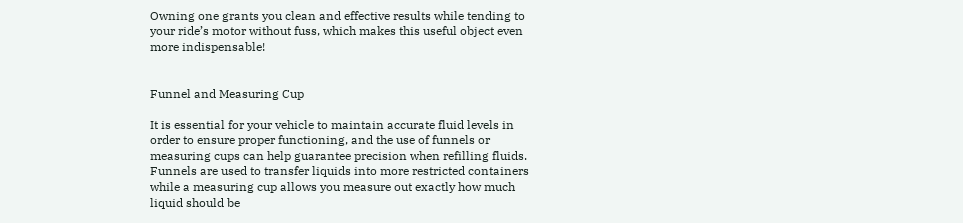Owning one grants you clean and effective results while tending to your ride’s motor without fuss, which makes this useful object even more indispensable!


Funnel and Measuring Cup

It is essential for your vehicle to maintain accurate fluid levels in order to ensure proper functioning, and the use of funnels or measuring cups can help guarantee precision when refilling fluids. Funnels are used to transfer liquids into more restricted containers while a measuring cup allows you measure out exactly how much liquid should be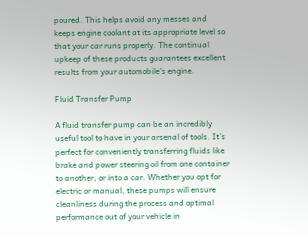poured. This helps avoid any messes and keeps engine coolant at its appropriate level so that your car runs properly. The continual upkeep of these products guarantees excellent results from your automobile’s engine.

Fluid Transfer Pump

A fluid transfer pump can be an incredibly useful tool to have in your arsenal of tools. It’s perfect for conveniently transferring fluids like brake and power steering oil from one container to another, or into a car. Whether you opt for electric or manual, these pumps will ensure cleanliness during the process and optimal performance out of your vehicle in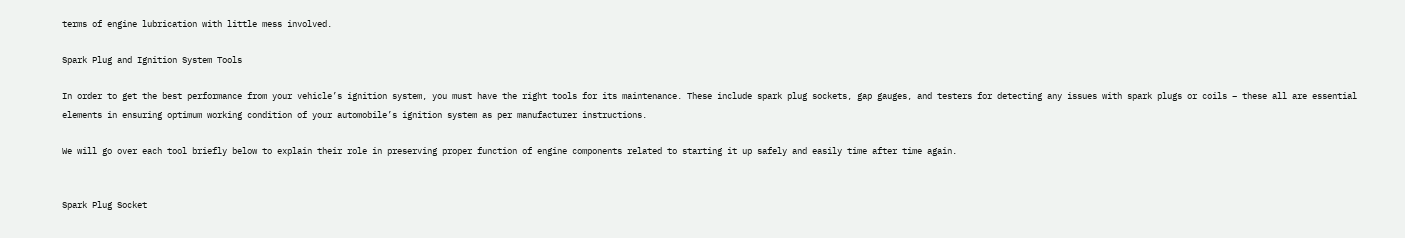terms of engine lubrication with little mess involved.

Spark Plug and Ignition System Tools

In order to get the best performance from your vehicle’s ignition system, you must have the right tools for its maintenance. These include spark plug sockets, gap gauges, and testers for detecting any issues with spark plugs or coils – these all are essential elements in ensuring optimum working condition of your automobile’s ignition system as per manufacturer instructions.

We will go over each tool briefly below to explain their role in preserving proper function of engine components related to starting it up safely and easily time after time again.


Spark Plug Socket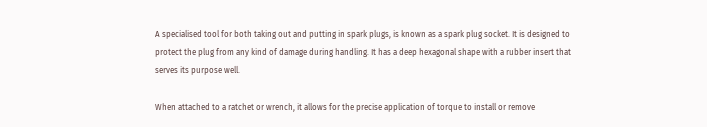A specialised tool for both taking out and putting in spark plugs, is known as a spark plug socket. It is designed to protect the plug from any kind of damage during handling. It has a deep hexagonal shape with a rubber insert that serves its purpose well.

When attached to a ratchet or wrench, it allows for the precise application of torque to install or remove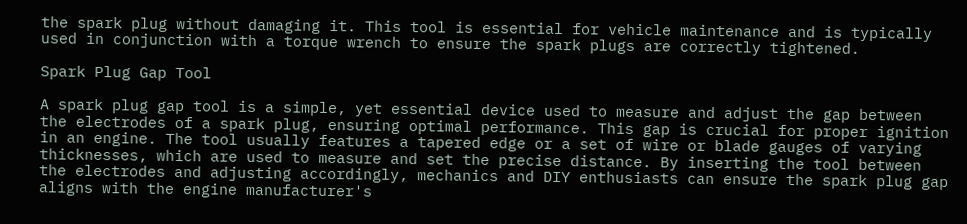the spark plug without damaging it. This tool is essential for vehicle maintenance and is typically used in conjunction with a torque wrench to ensure the spark plugs are correctly tightened.

Spark Plug Gap Tool

A spark plug gap tool is a simple, yet essential device used to measure and adjust the gap between the electrodes of a spark plug, ensuring optimal performance. This gap is crucial for proper ignition in an engine. The tool usually features a tapered edge or a set of wire or blade gauges of varying thicknesses, which are used to measure and set the precise distance. By inserting the tool between the electrodes and adjusting accordingly, mechanics and DIY enthusiasts can ensure the spark plug gap aligns with the engine manufacturer's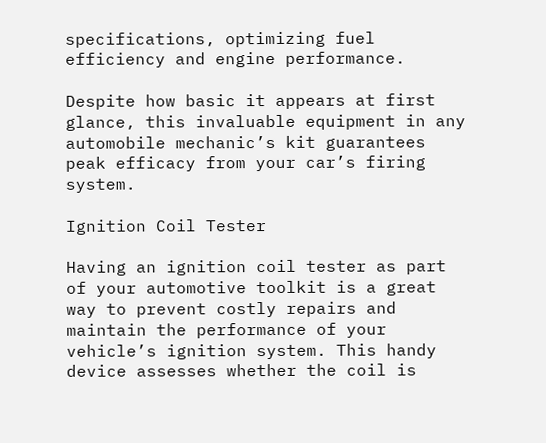specifications, optimizing fuel efficiency and engine performance.

Despite how basic it appears at first glance, this invaluable equipment in any automobile mechanic’s kit guarantees peak efficacy from your car’s firing system.

Ignition Coil Tester

Having an ignition coil tester as part of your automotive toolkit is a great way to prevent costly repairs and maintain the performance of your vehicle’s ignition system. This handy device assesses whether the coil is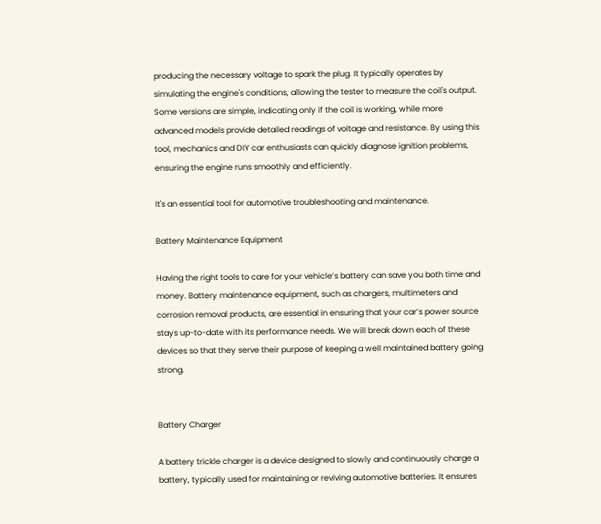producing the necessary voltage to spark the plug. It typically operates by simulating the engine's conditions, allowing the tester to measure the coil's output. Some versions are simple, indicating only if the coil is working, while more advanced models provide detailed readings of voltage and resistance. By using this tool, mechanics and DIY car enthusiasts can quickly diagnose ignition problems, ensuring the engine runs smoothly and efficiently.

It's an essential tool for automotive troubleshooting and maintenance.

Battery Maintenance Equipment

Having the right tools to care for your vehicle’s battery can save you both time and money. Battery maintenance equipment, such as chargers, multimeters and corrosion removal products, are essential in ensuring that your car’s power source stays up-to-date with its performance needs. We will break down each of these devices so that they serve their purpose of keeping a well maintained battery going strong.


Battery Charger

A battery trickle charger is a device designed to slowly and continuously charge a battery, typically used for maintaining or reviving automotive batteries. It ensures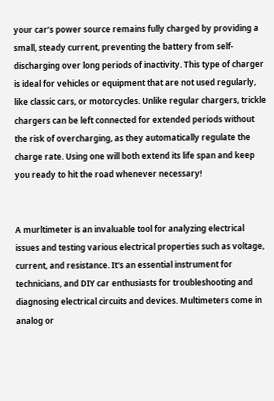your car’s power source remains fully charged by providing a small, steady current, preventing the battery from self-discharging over long periods of inactivity. This type of charger is ideal for vehicles or equipment that are not used regularly, like classic cars, or motorcycles. Unlike regular chargers, trickle chargers can be left connected for extended periods without the risk of overcharging, as they automatically regulate the charge rate. Using one will both extend its life span and keep you ready to hit the road whenever necessary!


A murltimeter is an invaluable tool for analyzing electrical issues and testing various electrical properties such as voltage, current, and resistance. It's an essential instrument for technicians, and DIY car enthusiasts for troubleshooting and diagnosing electrical circuits and devices. Multimeters come in analog or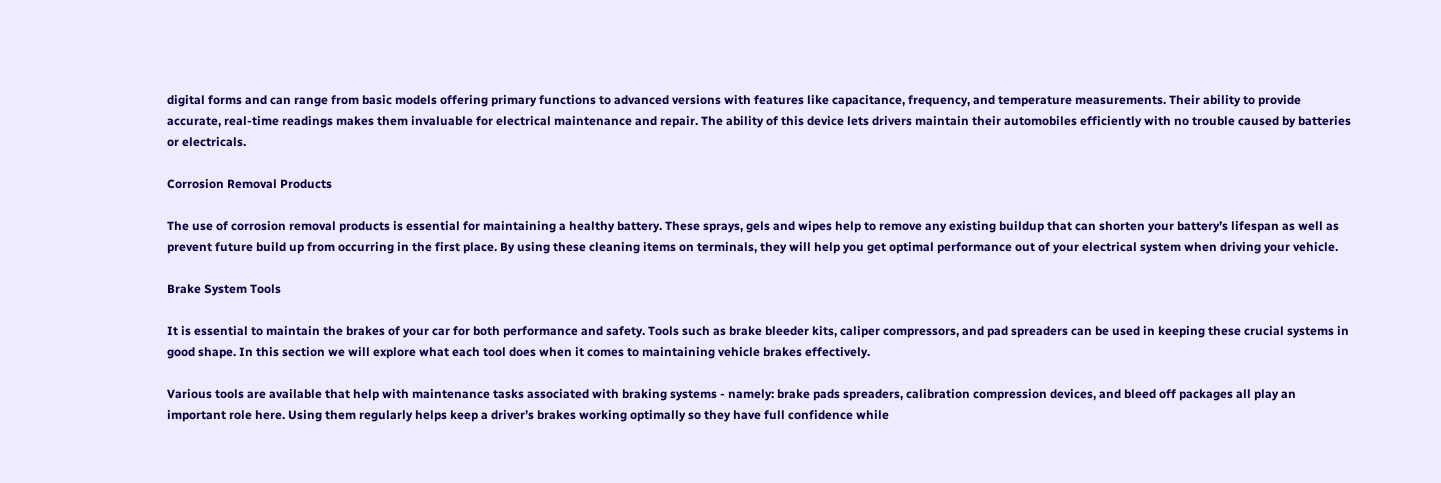digital forms and can range from basic models offering primary functions to advanced versions with features like capacitance, frequency, and temperature measurements. Their ability to provide accurate, real-time readings makes them invaluable for electrical maintenance and repair. The ability of this device lets drivers maintain their automobiles efficiently with no trouble caused by batteries or electricals.

Corrosion Removal Products

The use of corrosion removal products is essential for maintaining a healthy battery. These sprays, gels and wipes help to remove any existing buildup that can shorten your battery’s lifespan as well as prevent future build up from occurring in the first place. By using these cleaning items on terminals, they will help you get optimal performance out of your electrical system when driving your vehicle.

Brake System Tools

It is essential to maintain the brakes of your car for both performance and safety. Tools such as brake bleeder kits, caliper compressors, and pad spreaders can be used in keeping these crucial systems in good shape. In this section we will explore what each tool does when it comes to maintaining vehicle brakes effectively.

Various tools are available that help with maintenance tasks associated with braking systems - namely: brake pads spreaders, calibration compression devices, and bleed off packages all play an important role here. Using them regularly helps keep a driver’s brakes working optimally so they have full confidence while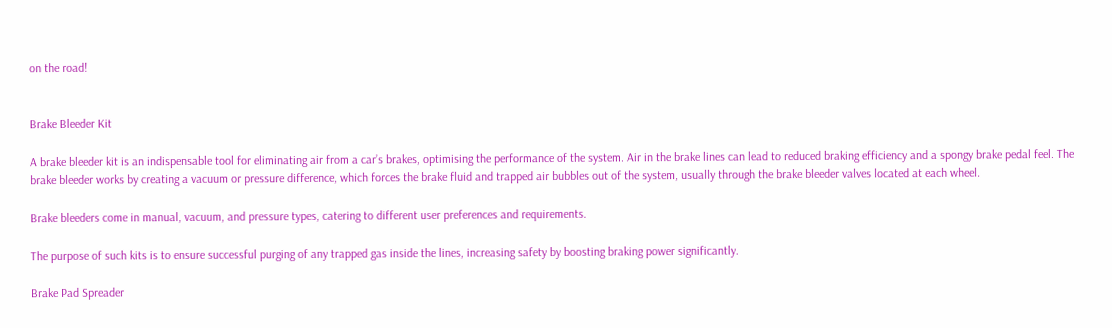on the road!


Brake Bleeder Kit

A brake bleeder kit is an indispensable tool for eliminating air from a car’s brakes, optimising the performance of the system. Air in the brake lines can lead to reduced braking efficiency and a spongy brake pedal feel. The brake bleeder works by creating a vacuum or pressure difference, which forces the brake fluid and trapped air bubbles out of the system, usually through the brake bleeder valves located at each wheel.

Brake bleeders come in manual, vacuum, and pressure types, catering to different user preferences and requirements.

The purpose of such kits is to ensure successful purging of any trapped gas inside the lines, increasing safety by boosting braking power significantly.

Brake Pad Spreader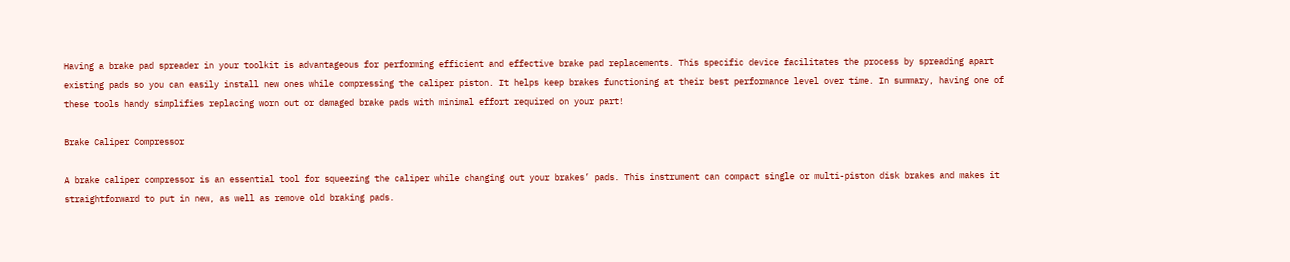Having a brake pad spreader in your toolkit is advantageous for performing efficient and effective brake pad replacements. This specific device facilitates the process by spreading apart existing pads so you can easily install new ones while compressing the caliper piston. It helps keep brakes functioning at their best performance level over time. In summary, having one of these tools handy simplifies replacing worn out or damaged brake pads with minimal effort required on your part!

Brake Caliper Compressor

A brake caliper compressor is an essential tool for squeezing the caliper while changing out your brakes’ pads. This instrument can compact single or multi-piston disk brakes and makes it straightforward to put in new, as well as remove old braking pads.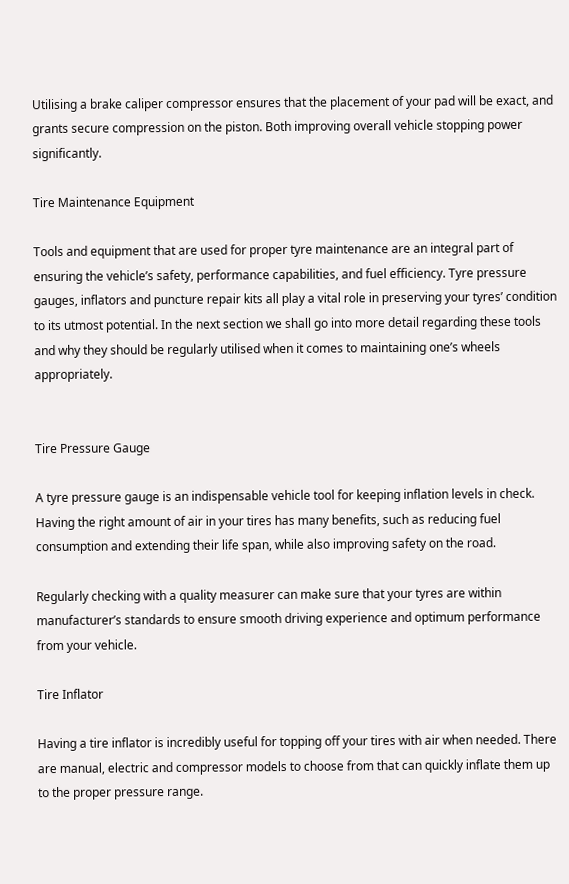Utilising a brake caliper compressor ensures that the placement of your pad will be exact, and grants secure compression on the piston. Both improving overall vehicle stopping power significantly.

Tire Maintenance Equipment

Tools and equipment that are used for proper tyre maintenance are an integral part of ensuring the vehicle’s safety, performance capabilities, and fuel efficiency. Tyre pressure gauges, inflators and puncture repair kits all play a vital role in preserving your tyres’ condition to its utmost potential. In the next section we shall go into more detail regarding these tools and why they should be regularly utilised when it comes to maintaining one’s wheels appropriately.


Tire Pressure Gauge

A tyre pressure gauge is an indispensable vehicle tool for keeping inflation levels in check. Having the right amount of air in your tires has many benefits, such as reducing fuel consumption and extending their life span, while also improving safety on the road.

Regularly checking with a quality measurer can make sure that your tyres are within manufacturer’s standards to ensure smooth driving experience and optimum performance from your vehicle.

Tire Inflator

Having a tire inflator is incredibly useful for topping off your tires with air when needed. There are manual, electric and compressor models to choose from that can quickly inflate them up to the proper pressure range.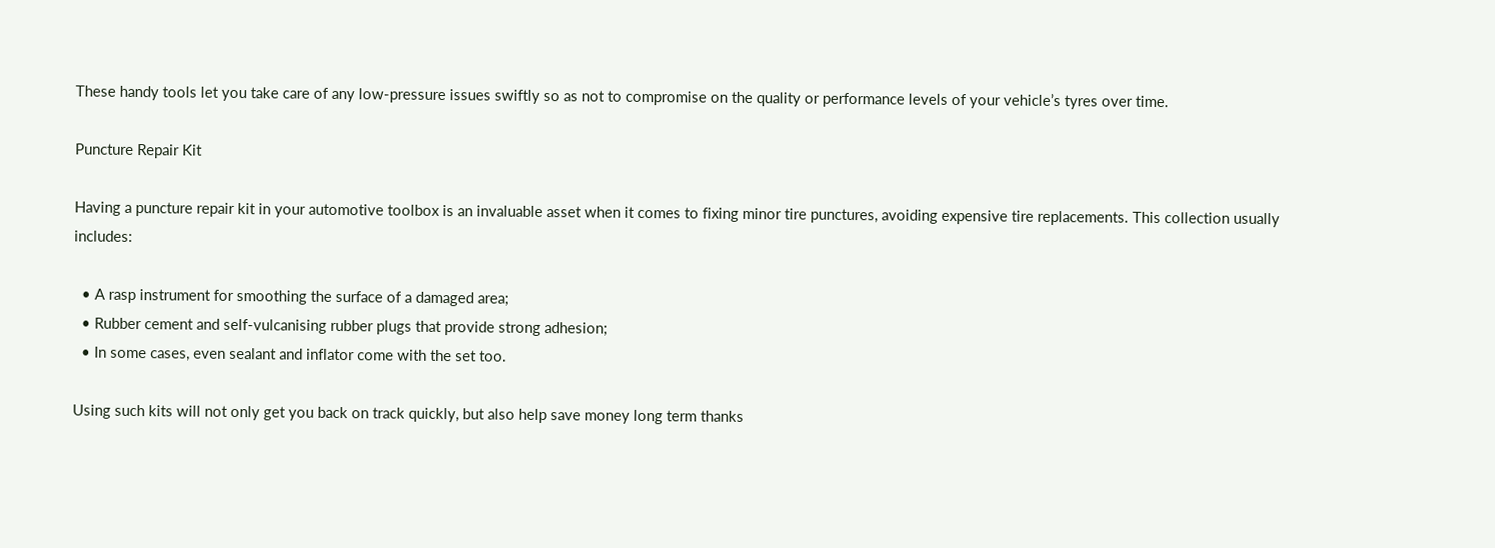These handy tools let you take care of any low-pressure issues swiftly so as not to compromise on the quality or performance levels of your vehicle’s tyres over time.

Puncture Repair Kit

Having a puncture repair kit in your automotive toolbox is an invaluable asset when it comes to fixing minor tire punctures, avoiding expensive tire replacements. This collection usually includes:

  • A rasp instrument for smoothing the surface of a damaged area;
  • Rubber cement and self-vulcanising rubber plugs that provide strong adhesion;
  • In some cases, even sealant and inflator come with the set too.

Using such kits will not only get you back on track quickly, but also help save money long term thanks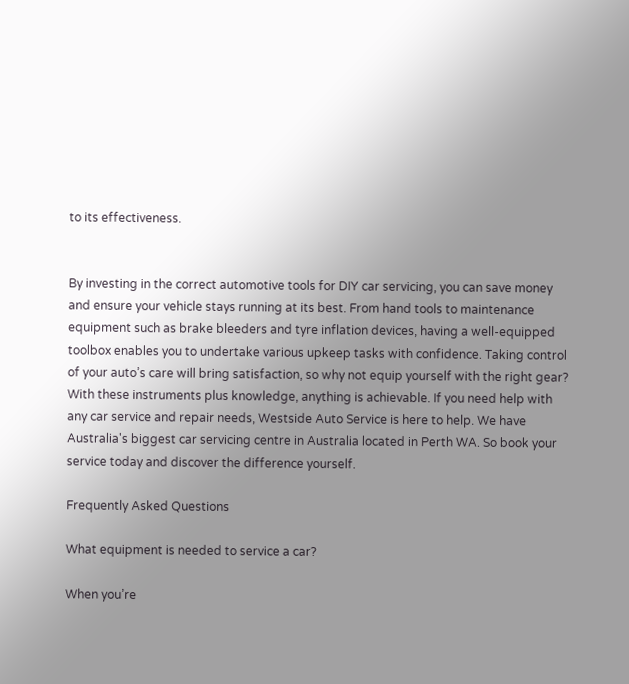to its effectiveness.


By investing in the correct automotive tools for DIY car servicing, you can save money and ensure your vehicle stays running at its best. From hand tools to maintenance equipment such as brake bleeders and tyre inflation devices, having a well-equipped toolbox enables you to undertake various upkeep tasks with confidence. Taking control of your auto’s care will bring satisfaction, so why not equip yourself with the right gear? With these instruments plus knowledge, anything is achievable. If you need help with any car service and repair needs, Westside Auto Service is here to help. We have Australia's biggest car servicing centre in Australia located in Perth WA. So book your service today and discover the difference yourself.

Frequently Asked Questions

What equipment is needed to service a car?

When you’re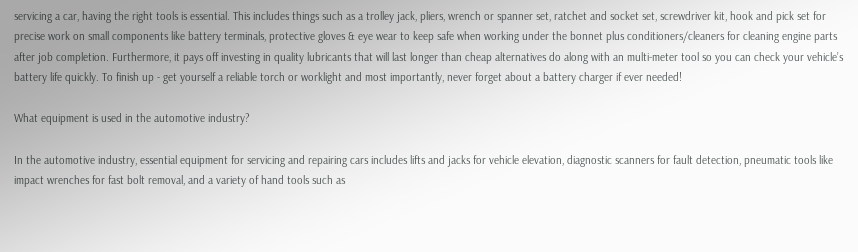servicing a car, having the right tools is essential. This includes things such as a trolley jack, pliers, wrench or spanner set, ratchet and socket set, screwdriver kit, hook and pick set for precise work on small components like battery terminals, protective gloves & eye wear to keep safe when working under the bonnet plus conditioners/cleaners for cleaning engine parts after job completion. Furthermore, it pays off investing in quality lubricants that will last longer than cheap alternatives do along with an multi-meter tool so you can check your vehicle’s battery life quickly. To finish up - get yourself a reliable torch or worklight and most importantly, never forget about a battery charger if ever needed!

What equipment is used in the automotive industry?

In the automotive industry, essential equipment for servicing and repairing cars includes lifts and jacks for vehicle elevation, diagnostic scanners for fault detection, pneumatic tools like impact wrenches for fast bolt removal, and a variety of hand tools such as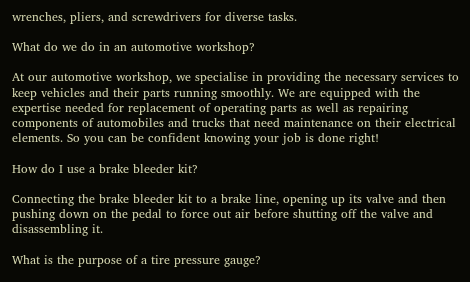wrenches, pliers, and screwdrivers for diverse tasks.

What do we do in an automotive workshop?

At our automotive workshop, we specialise in providing the necessary services to keep vehicles and their parts running smoothly. We are equipped with the expertise needed for replacement of operating parts as well as repairing components of automobiles and trucks that need maintenance on their electrical elements. So you can be confident knowing your job is done right!

How do I use a brake bleeder kit?

Connecting the brake bleeder kit to a brake line, opening up its valve and then pushing down on the pedal to force out air before shutting off the valve and disassembling it.

What is the purpose of a tire pressure gauge?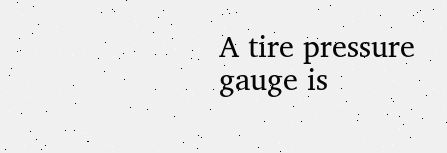A tire pressure gauge is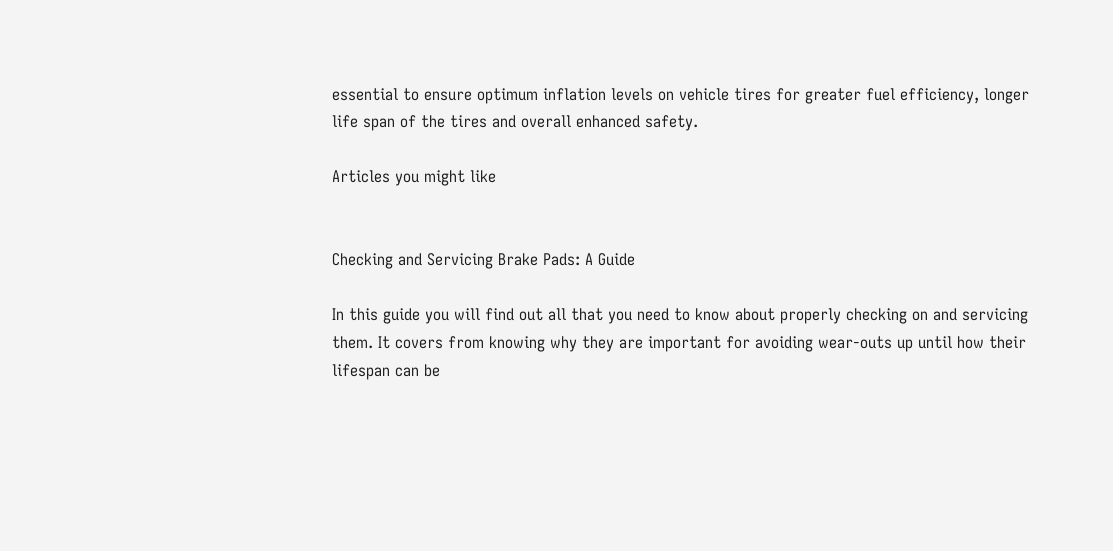essential to ensure optimum inflation levels on vehicle tires for greater fuel efficiency, longer life span of the tires and overall enhanced safety.

Articles you might like


Checking and Servicing Brake Pads: A Guide

In this guide you will find out all that you need to know about properly checking on and servicing them. It covers from knowing why they are important for avoiding wear-outs up until how their lifespan can be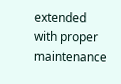extended with proper maintenance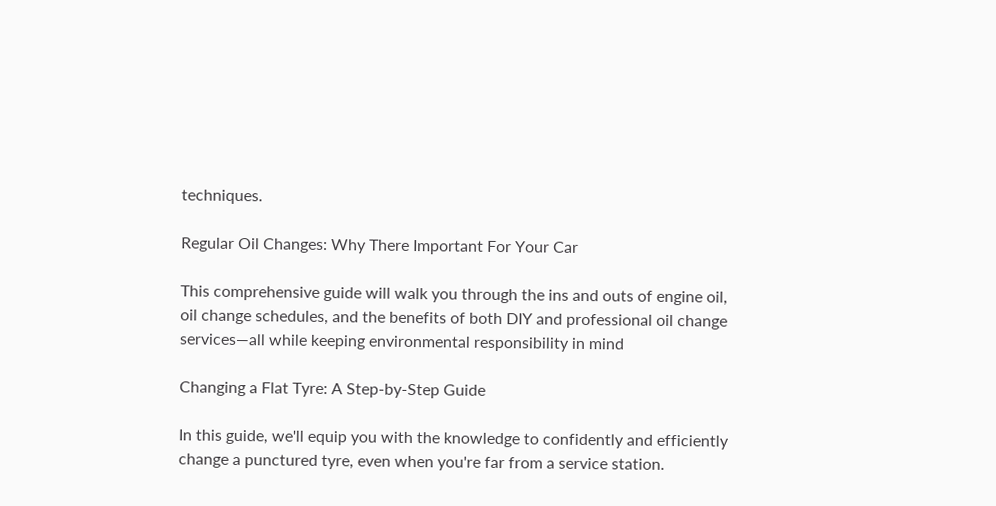techniques.

Regular Oil Changes: Why There Important For Your Car

This comprehensive guide will walk you through the ins and outs of engine oil, oil change schedules, and the benefits of both DIY and professional oil change services—all while keeping environmental responsibility in mind

Changing a Flat Tyre: A Step-by-Step Guide

In this guide, we'll equip you with the knowledge to confidently and efficiently change a punctured tyre, even when you're far from a service station.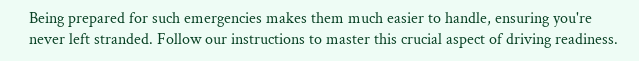Being prepared for such emergencies makes them much easier to handle, ensuring you're never left stranded. Follow our instructions to master this crucial aspect of driving readiness.